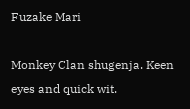Fuzake Mari

Monkey Clan shugenja. Keen eyes and quick wit.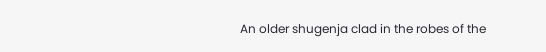An older shugenja clad in the robes of the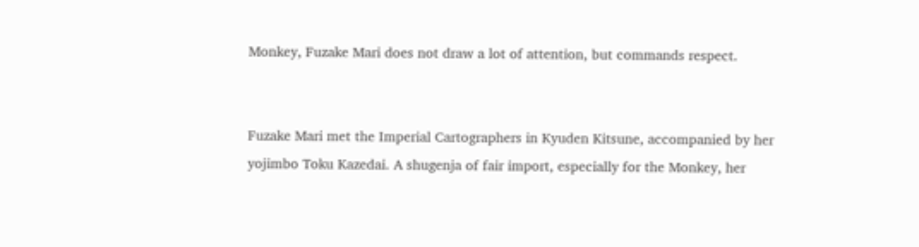Monkey, Fuzake Mari does not draw a lot of attention, but commands respect.


Fuzake Mari met the Imperial Cartographers in Kyuden Kitsune, accompanied by her yojimbo Toku Kazedai. A shugenja of fair import, especially for the Monkey, her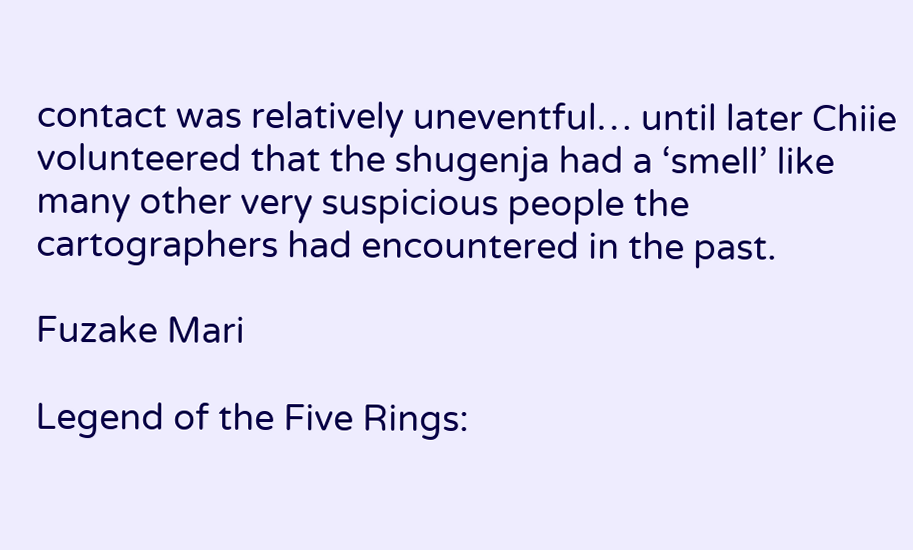contact was relatively uneventful… until later Chiie volunteered that the shugenja had a ‘smell’ like many other very suspicious people the cartographers had encountered in the past.

Fuzake Mari

Legend of the Five Rings: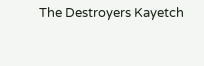The Destroyers Kayetch